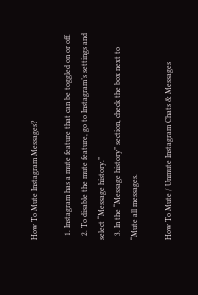How To Mute Instagram Messages?

  1. Instagram has a mute feature that can be toggled on or off.
  2. To disable the mute feature, go to Instagram’s settings and select “Message history.”
  3. In the “Message history” section, check the box next to “Mute all messages.

How To Mute / Unmute Instagram Chats & Messages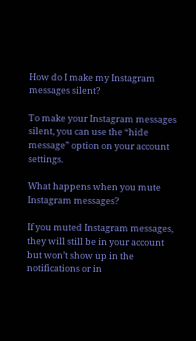How do I make my Instagram messages silent?

To make your Instagram messages silent, you can use the “hide message” option on your account settings.

What happens when you mute Instagram messages?

If you muted Instagram messages, they will still be in your account but won’t show up in the notifications or in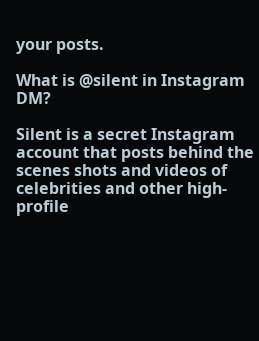your posts.

What is @silent in Instagram DM?

Silent is a secret Instagram account that posts behind the scenes shots and videos of celebrities and other high-profile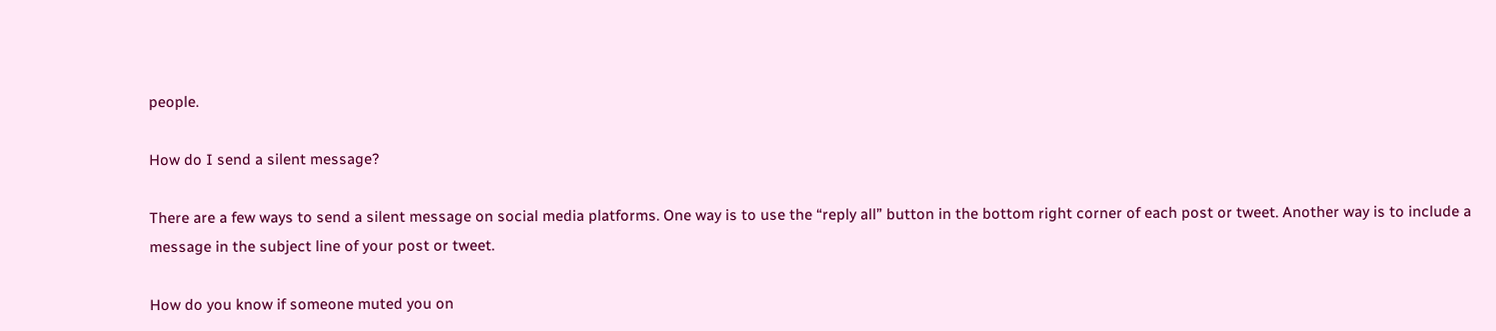people.

How do I send a silent message?

There are a few ways to send a silent message on social media platforms. One way is to use the “reply all” button in the bottom right corner of each post or tweet. Another way is to include a message in the subject line of your post or tweet.

How do you know if someone muted you on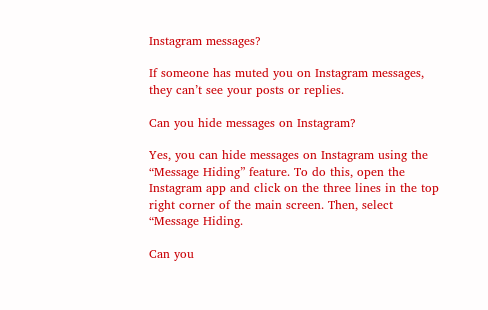Instagram messages?

If someone has muted you on Instagram messages, they can’t see your posts or replies.

Can you hide messages on Instagram?

Yes, you can hide messages on Instagram using the “Message Hiding” feature. To do this, open the Instagram app and click on the three lines in the top right corner of the main screen. Then, select “Message Hiding.

Can you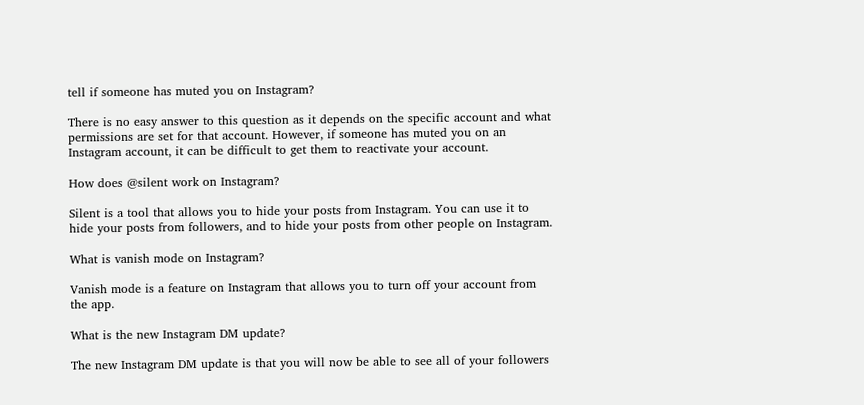tell if someone has muted you on Instagram?

There is no easy answer to this question as it depends on the specific account and what permissions are set for that account. However, if someone has muted you on an Instagram account, it can be difficult to get them to reactivate your account.

How does @silent work on Instagram?

Silent is a tool that allows you to hide your posts from Instagram. You can use it to hide your posts from followers, and to hide your posts from other people on Instagram.

What is vanish mode on Instagram?

Vanish mode is a feature on Instagram that allows you to turn off your account from the app.

What is the new Instagram DM update?

The new Instagram DM update is that you will now be able to see all of your followers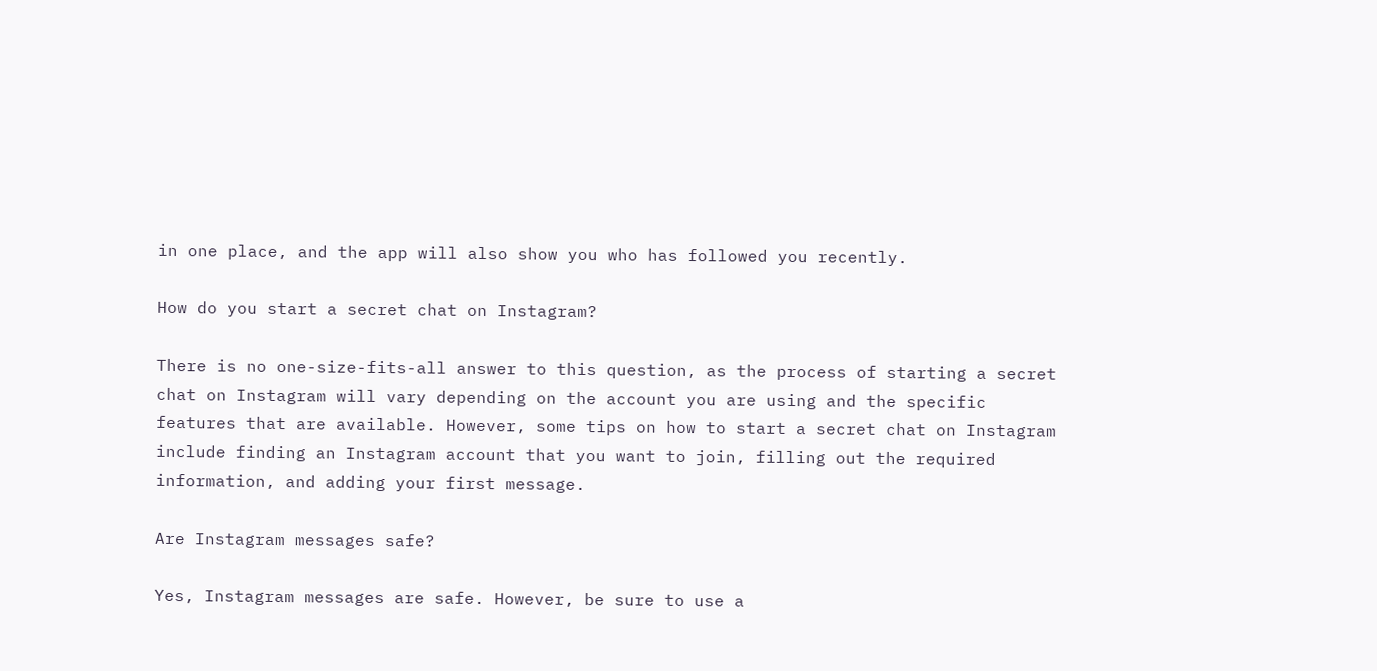in one place, and the app will also show you who has followed you recently.

How do you start a secret chat on Instagram?

There is no one-size-fits-all answer to this question, as the process of starting a secret chat on Instagram will vary depending on the account you are using and the specific features that are available. However, some tips on how to start a secret chat on Instagram include finding an Instagram account that you want to join, filling out the required information, and adding your first message.

Are Instagram messages safe?

Yes, Instagram messages are safe. However, be sure to use a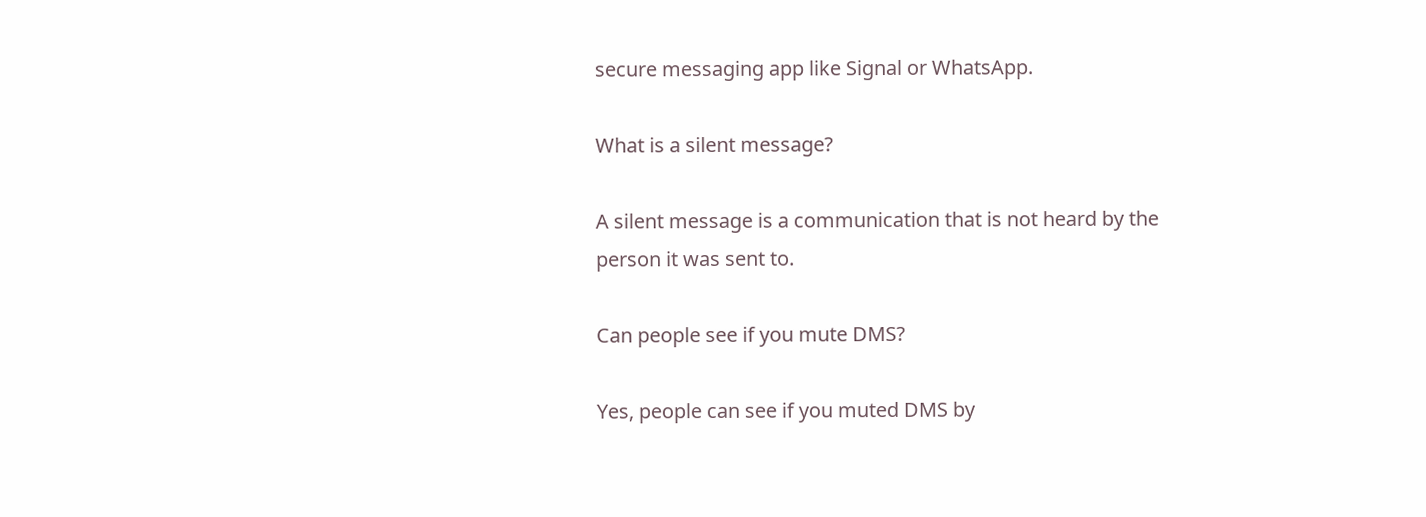secure messaging app like Signal or WhatsApp.

What is a silent message?

A silent message is a communication that is not heard by the person it was sent to.

Can people see if you mute DMS?

Yes, people can see if you muted DMS by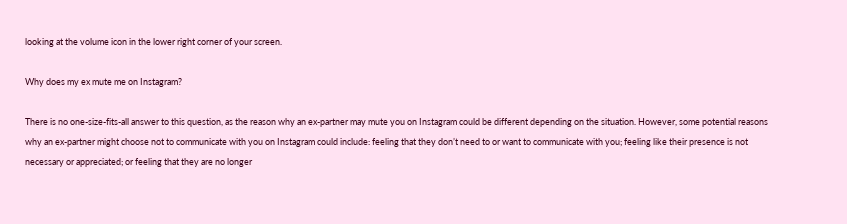looking at the volume icon in the lower right corner of your screen.

Why does my ex mute me on Instagram?

There is no one-size-fits-all answer to this question, as the reason why an ex-partner may mute you on Instagram could be different depending on the situation. However, some potential reasons why an ex-partner might choose not to communicate with you on Instagram could include: feeling that they don’t need to or want to communicate with you; feeling like their presence is not necessary or appreciated; or feeling that they are no longer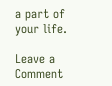a part of your life.

Leave a Comment